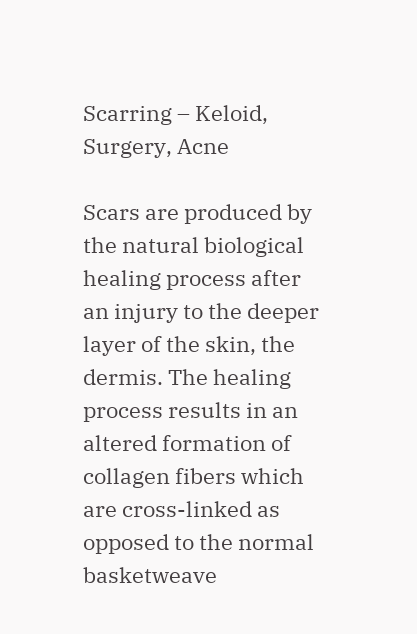Scarring – Keloid, Surgery, Acne

Scars are produced by the natural biological healing process after an injury to the deeper layer of the skin, the dermis. The healing process results in an altered formation of collagen fibers which are cross-linked as opposed to the normal basketweave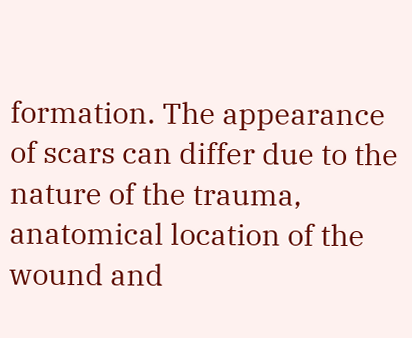formation. The appearance of scars can differ due to the nature of the trauma, anatomical location of the wound and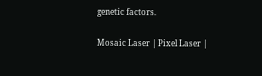genetic factors.

Mosaic Laser | Pixel Laser |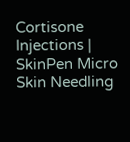Cortisone Injections | SkinPen Micro Skin Needling